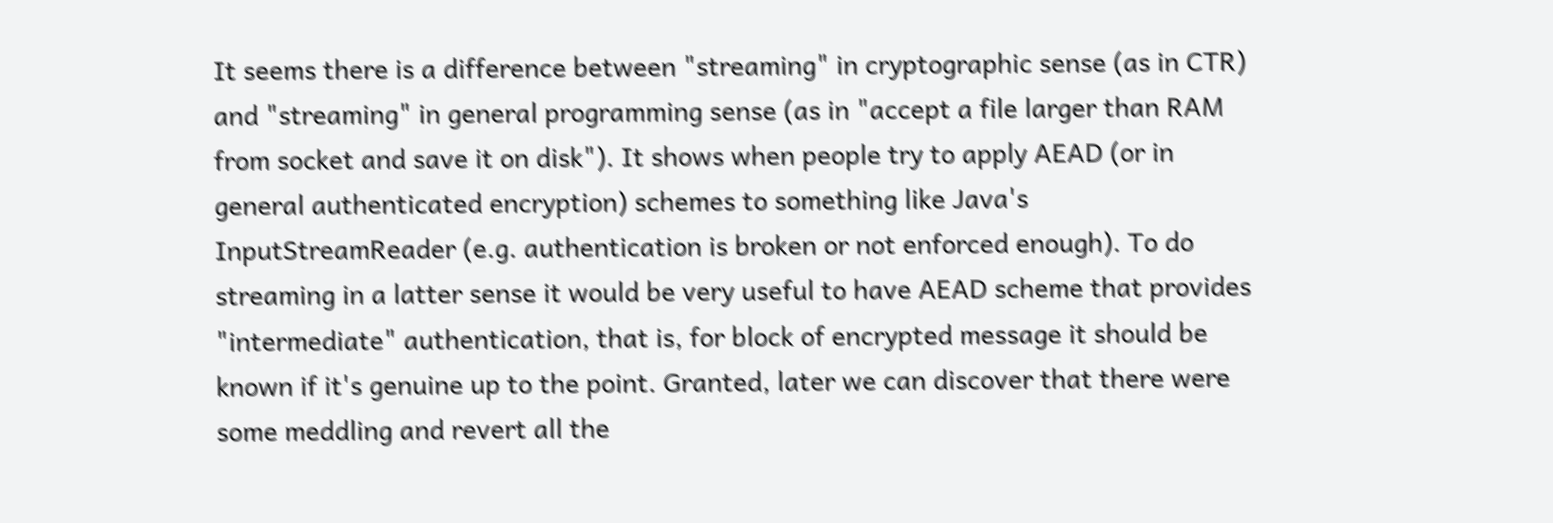It seems there is a difference between "streaming" in cryptographic sense (as in CTR) and "streaming" in general programming sense (as in "accept a file larger than RAM from socket and save it on disk"). It shows when people try to apply AEAD (or in general authenticated encryption) schemes to something like Java's InputStreamReader (e.g. authentication is broken or not enforced enough). To do streaming in a latter sense it would be very useful to have AEAD scheme that provides "intermediate" authentication, that is, for block of encrypted message it should be known if it's genuine up to the point. Granted, later we can discover that there were some meddling and revert all the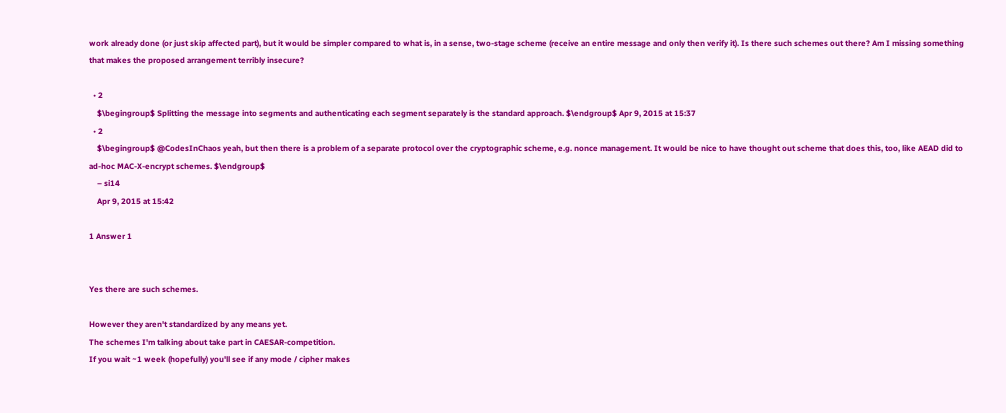work already done (or just skip affected part), but it would be simpler compared to what is, in a sense, two-stage scheme (receive an entire message and only then verify it). Is there such schemes out there? Am I missing something that makes the proposed arrangement terribly insecure?

  • 2
    $\begingroup$ Splitting the message into segments and authenticating each segment separately is the standard approach. $\endgroup$ Apr 9, 2015 at 15:37
  • 2
    $\begingroup$ @CodesInChaos yeah, but then there is a problem of a separate protocol over the cryptographic scheme, e.g. nonce management. It would be nice to have thought out scheme that does this, too, like AEAD did to ad-hoc MAC-X-encrypt schemes. $\endgroup$
    – si14
    Apr 9, 2015 at 15:42

1 Answer 1


Yes there are such schemes.

However they aren't standardized by any means yet.
The schemes I'm talking about take part in CAESAR-competition.
If you wait ~1 week (hopefully) you'll see if any mode / cipher makes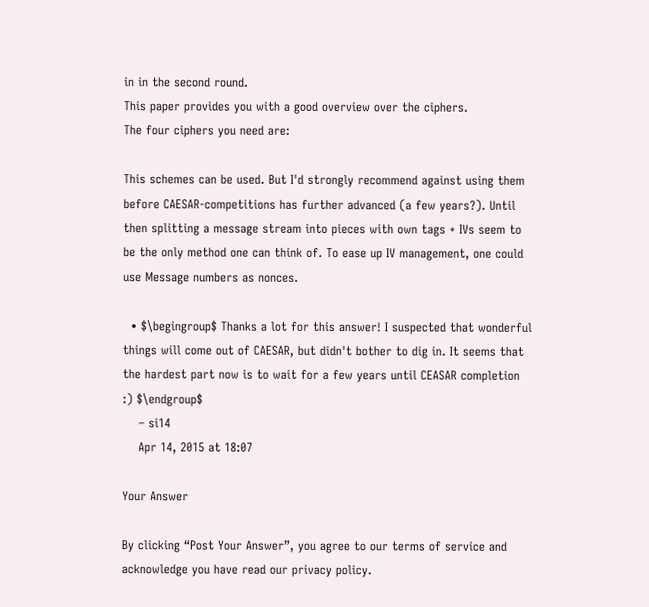in in the second round.
This paper provides you with a good overview over the ciphers.
The four ciphers you need are:

This schemes can be used. But I'd strongly recommend against using them before CAESAR-competitions has further advanced (a few years?). Until then splitting a message stream into pieces with own tags + IVs seem to be the only method one can think of. To ease up IV management, one could use Message numbers as nonces.

  • $\begingroup$ Thanks a lot for this answer! I suspected that wonderful things will come out of CAESAR, but didn't bother to dig in. It seems that the hardest part now is to wait for a few years until CEASAR completion :) $\endgroup$
    – si14
    Apr 14, 2015 at 18:07

Your Answer

By clicking “Post Your Answer”, you agree to our terms of service and acknowledge you have read our privacy policy.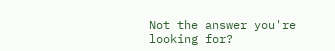Not the answer you're looking for?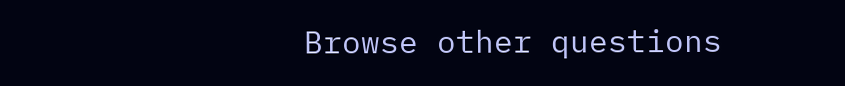Browse other questions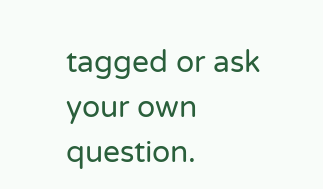tagged or ask your own question.